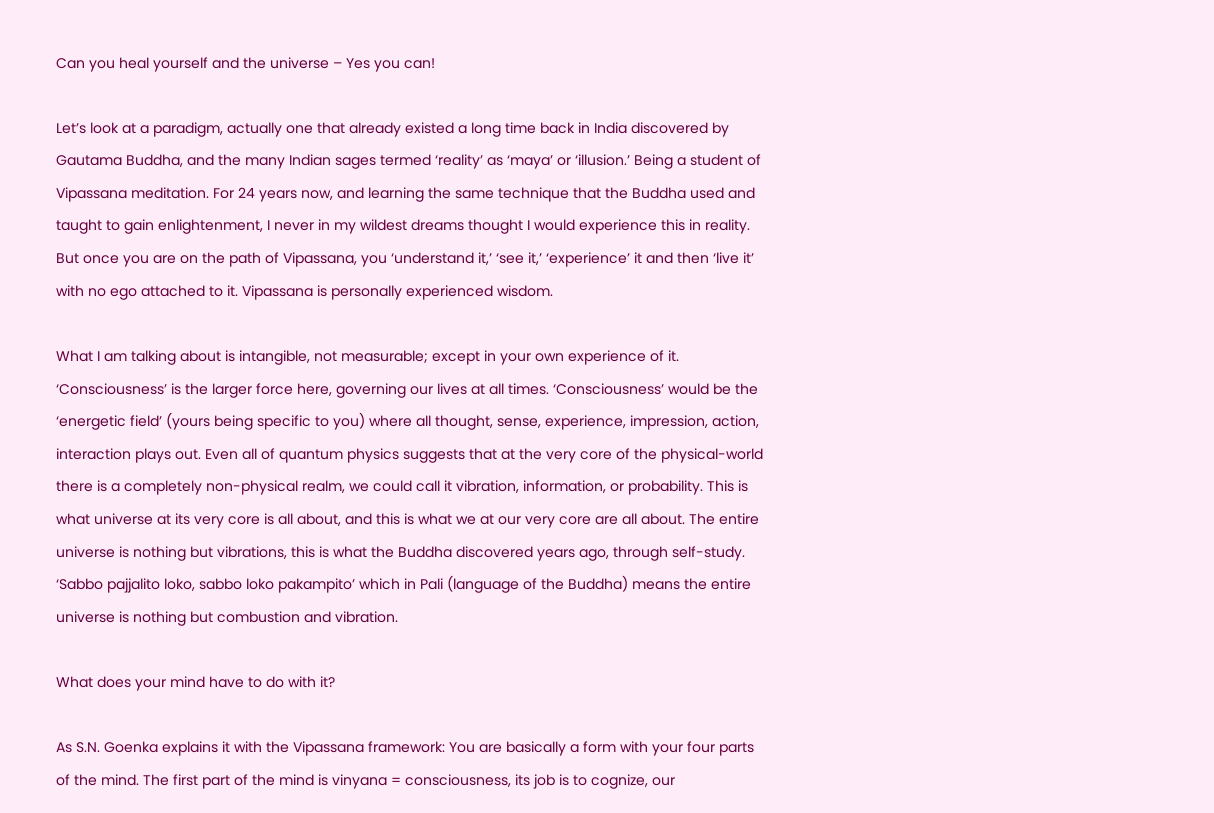Can you heal yourself and the universe – Yes you can!

Let’s look at a paradigm, actually one that already existed a long time back in India discovered by Gautama Buddha, and the many Indian sages termed ‘reality’ as ‘maya’ or ‘illusion.’ Being a student of Vipassana meditation. For 24 years now, and learning the same technique that the Buddha used and taught to gain enlightenment, I never in my wildest dreams thought I would experience this in reality. But once you are on the path of Vipassana, you ‘understand it,’ ‘see it,’ ‘experience’ it and then ‘live it’ with no ego attached to it. Vipassana is personally experienced wisdom.

What I am talking about is intangible, not measurable; except in your own experience of it. ‘Consciousness’ is the larger force here, governing our lives at all times. ‘Consciousness’ would be the ‘energetic field’ (yours being specific to you) where all thought, sense, experience, impression, action, interaction plays out. Even all of quantum physics suggests that at the very core of the physical-world there is a completely non-physical realm, we could call it vibration, information, or probability. This is what universe at its very core is all about, and this is what we at our very core are all about. The entire universe is nothing but vibrations, this is what the Buddha discovered years ago, through self-study. ‘Sabbo pajjalito loko, sabbo loko pakampito’ which in Pali (language of the Buddha) means the entire universe is nothing but combustion and vibration.

What does your mind have to do with it?

As S.N. Goenka explains it with the Vipassana framework: You are basically a form with your four parts of the mind. The first part of the mind is vinyana = consciousness, its job is to cognize, our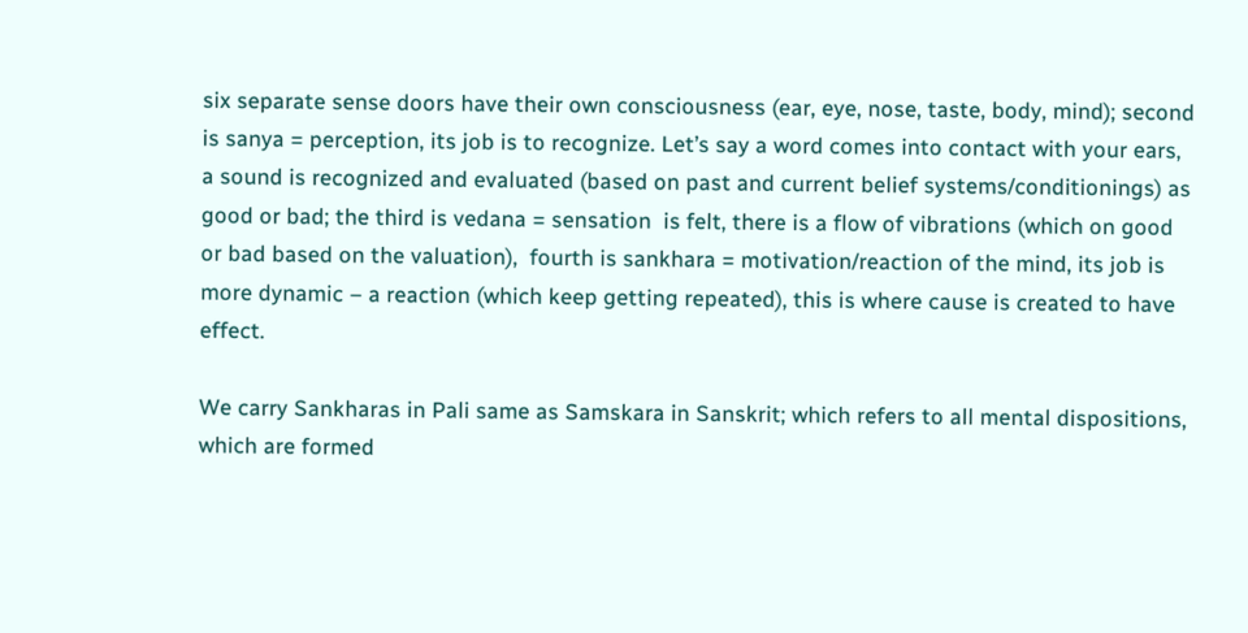six separate sense doors have their own consciousness (ear, eye, nose, taste, body, mind); second is sanya = perception, its job is to recognize. Let’s say a word comes into contact with your ears, a sound is recognized and evaluated (based on past and current belief systems/conditionings) as good or bad; the third is vedana = sensation  is felt, there is a flow of vibrations (which on good or bad based on the valuation),  fourth is sankhara = motivation/reaction of the mind, its job is more dynamic – a reaction (which keep getting repeated), this is where cause is created to have effect.

We carry Sankharas in Pali same as Samskara in Sanskrit; which refers to all mental dispositions, which are formed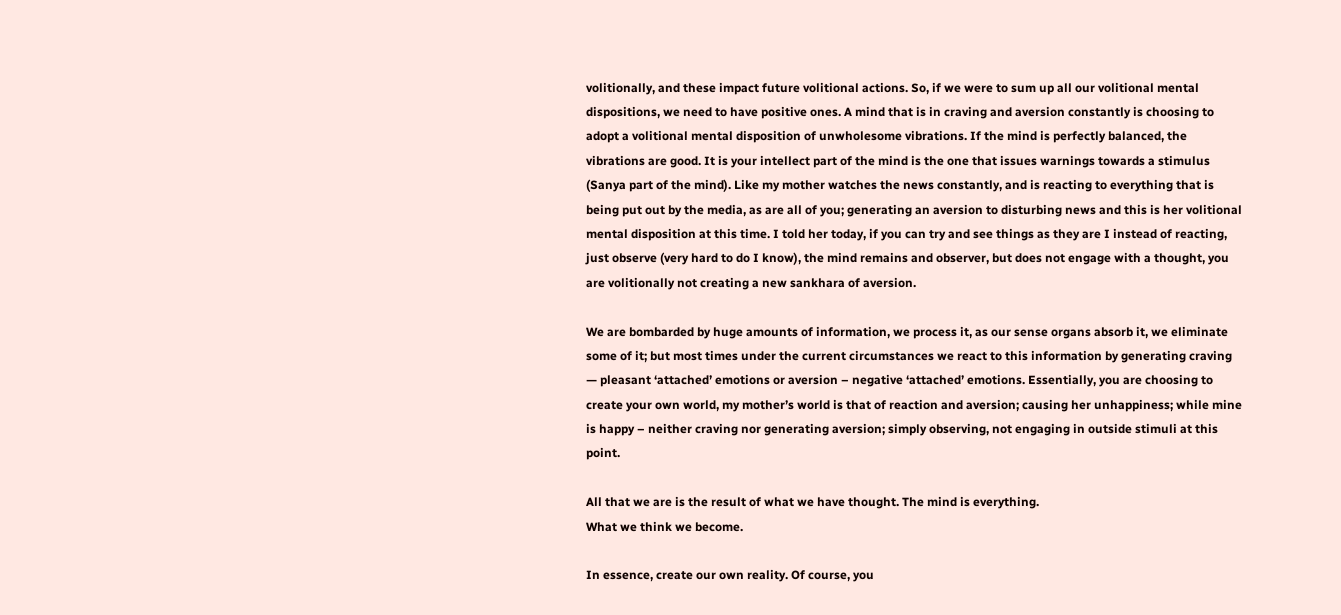volitionally, and these impact future volitional actions. So, if we were to sum up all our volitional mental dispositions, we need to have positive ones. A mind that is in craving and aversion constantly is choosing to adopt a volitional mental disposition of unwholesome vibrations. If the mind is perfectly balanced, the vibrations are good. It is your intellect part of the mind is the one that issues warnings towards a stimulus (Sanya part of the mind). Like my mother watches the news constantly, and is reacting to everything that is being put out by the media, as are all of you; generating an aversion to disturbing news and this is her volitional mental disposition at this time. I told her today, if you can try and see things as they are I instead of reacting, just observe (very hard to do I know), the mind remains and observer, but does not engage with a thought, you are volitionally not creating a new sankhara of aversion.

We are bombarded by huge amounts of information, we process it, as our sense organs absorb it, we eliminate some of it; but most times under the current circumstances we react to this information by generating craving — pleasant ‘attached’ emotions or aversion – negative ‘attached’ emotions. Essentially, you are choosing to create your own world, my mother’s world is that of reaction and aversion; causing her unhappiness; while mine is happy – neither craving nor generating aversion; simply observing, not engaging in outside stimuli at this point.

All that we are is the result of what we have thought. The mind is everything.
What we think we become.

In essence, create our own reality. Of course, you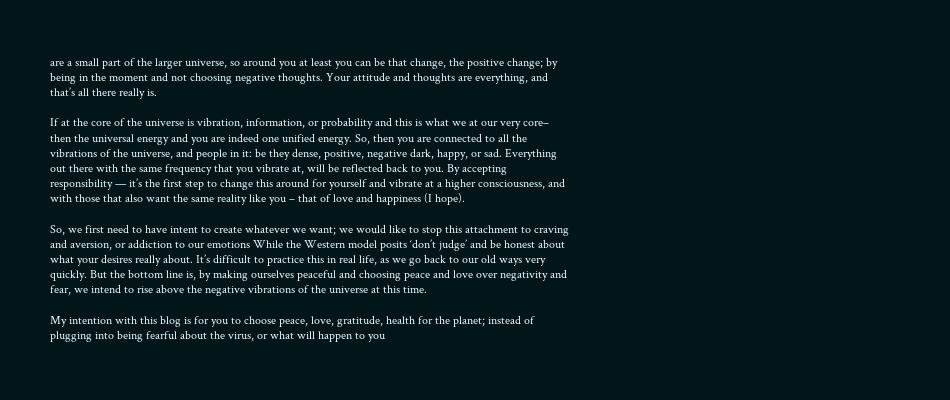are a small part of the larger universe, so around you at least you can be that change, the positive change; by being in the moment and not choosing negative thoughts. Your attitude and thoughts are everything, and that’s all there really is.

If at the core of the universe is vibration, information, or probability and this is what we at our very core– then the universal energy and you are indeed one unified energy. So, then you are connected to all the vibrations of the universe, and people in it: be they dense, positive, negative dark, happy, or sad. Everything out there with the same frequency that you vibrate at, will be reflected back to you. By accepting responsibility — it’s the first step to change this around for yourself and vibrate at a higher consciousness, and with those that also want the same reality like you – that of love and happiness (I hope).

So, we first need to have intent to create whatever we want; we would like to stop this attachment to craving and aversion, or addiction to our emotions While the Western model posits ‘don’t judge’ and be honest about what your desires really about. It’s difficult to practice this in real life, as we go back to our old ways very quickly. But the bottom line is, by making ourselves peaceful and choosing peace and love over negativity and fear, we intend to rise above the negative vibrations of the universe at this time.

My intention with this blog is for you to choose peace, love, gratitude, health for the planet; instead of plugging into being fearful about the virus, or what will happen to you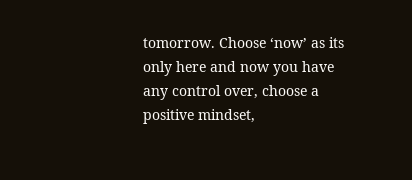tomorrow. Choose ‘now’ as its only here and now you have any control over, choose a positive mindset,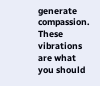generate compassion. These vibrations are what you should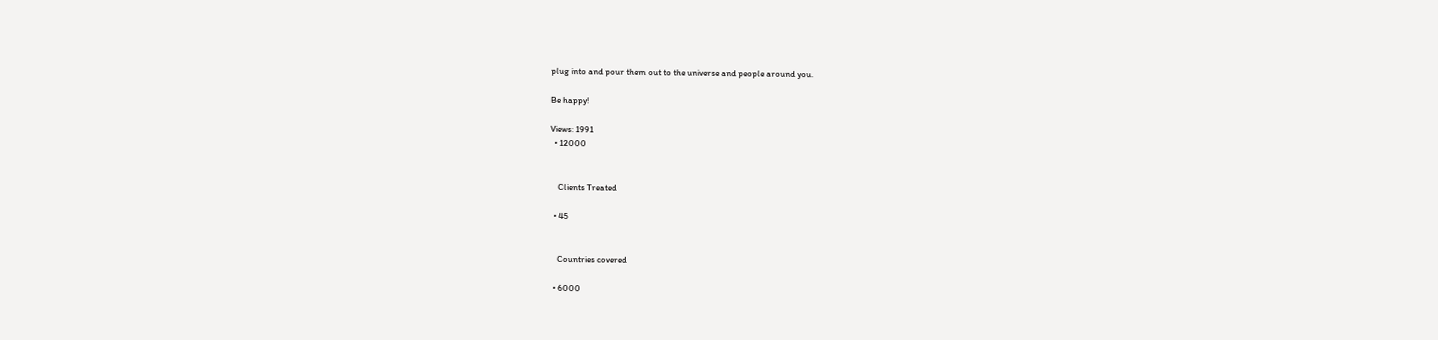plug into and pour them out to the universe and people around you.

Be happy!

Views: 1991
  • 12000


    Clients Treated

  • 45


    Countries covered

  • 6000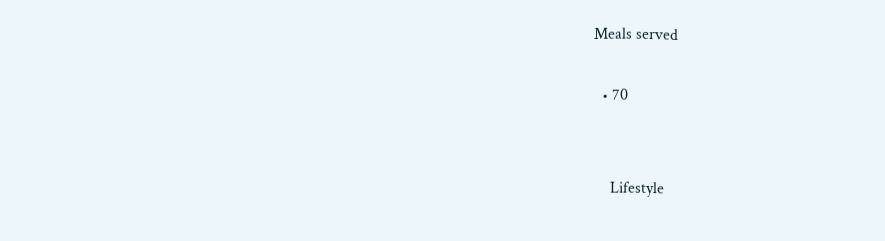Meals served

  • 70


    Lifestyle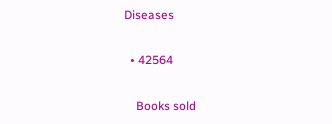Diseases

  • 42564

    Books sold